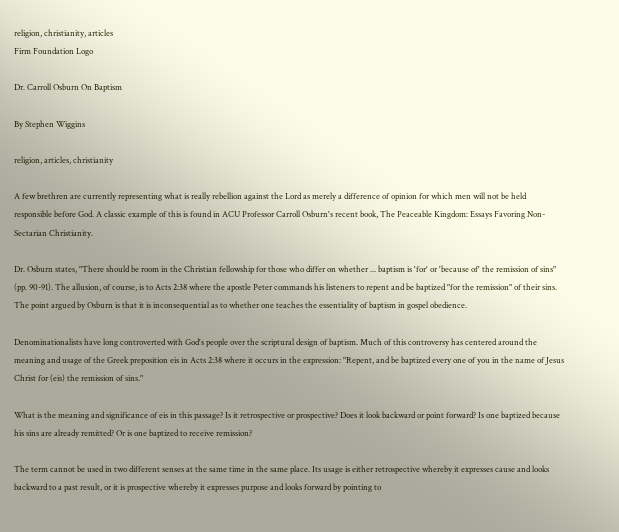religion, christianity, articles
Firm Foundation Logo

Dr. Carroll Osburn On Baptism

By Stephen Wiggins

religion, articles, christianity

A few brethren are currently representing what is really rebellion against the Lord as merely a difference of opinion for which men will not be held responsible before God. A classic example of this is found in ACU Professor Carroll Osburn's recent book, The Peaceable Kingdom: Essays Favoring Non-Sectarian Christianity.

Dr. Osburn states, "There should be room in the Christian fellowship for those who differ on whether ... baptism is 'for' or 'because of' the remission of sins" (pp. 90-91). The allusion, of course, is to Acts 2:38 where the apostle Peter commands his listeners to repent and be baptized "for the remission" of their sins. The point argued by Osburn is that it is inconsequential as to whether one teaches the essentiality of baptism in gospel obedience.

Denominationalists have long controverted with God's people over the scriptural design of baptism. Much of this controversy has centered around the meaning and usage of the Greek preposition eis in Acts 2:38 where it occurs in the expression: "Repent, and be baptized every one of you in the name of Jesus Christ for (eis) the remission of sins."

What is the meaning and significance of eis in this passage? Is it retrospective or prospective? Does it look backward or point forward? Is one baptized because his sins are already remitted? Or is one baptized to receive remission?

The term cannot be used in two different senses at the same time in the same place. Its usage is either retrospective whereby it expresses cause and looks backward to a past result, or it is prospective whereby it expresses purpose and looks forward by pointing to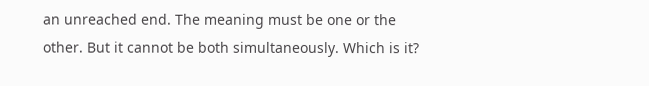an unreached end. The meaning must be one or the other. But it cannot be both simultaneously. Which is it?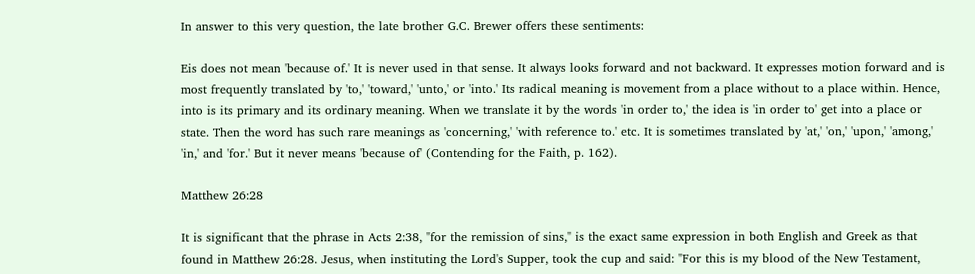In answer to this very question, the late brother G.C. Brewer offers these sentiments:

Eis does not mean 'because of.' It is never used in that sense. It always looks forward and not backward. It expresses motion forward and is most frequently translated by 'to,' 'toward,' 'unto,' or 'into.' Its radical meaning is movement from a place without to a place within. Hence, into is its primary and its ordinary meaning. When we translate it by the words 'in order to,' the idea is 'in order to' get into a place or state. Then the word has such rare meanings as 'concerning,' 'with reference to.' etc. It is sometimes translated by 'at,' 'on,' 'upon,' 'among,' 'in,' and 'for.' But it never means 'because of' (Contending for the Faith, p. 162).

Matthew 26:28

It is significant that the phrase in Acts 2:38, "for the remission of sins," is the exact same expression in both English and Greek as that found in Matthew 26:28. Jesus, when instituting the Lord's Supper, took the cup and said: "For this is my blood of the New Testament,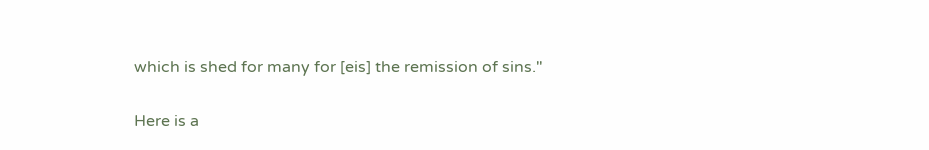which is shed for many for [eis] the remission of sins."

Here is a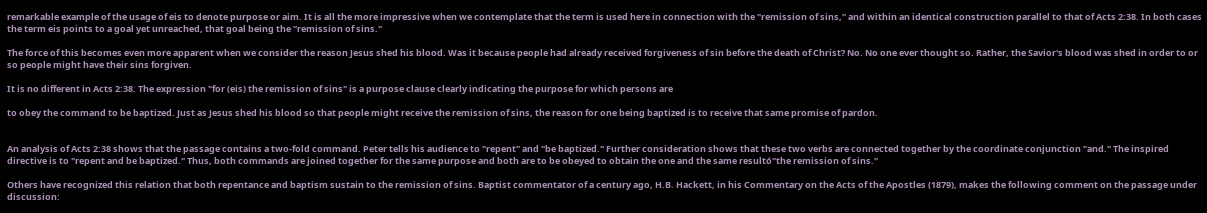remarkable example of the usage of eis to denote purpose or aim. It is all the more impressive when we contemplate that the term is used here in connection with the "remission of sins," and within an identical construction parallel to that of Acts 2:38. In both cases the term eis points to a goal yet unreached, that goal being the "remission of sins."

The force of this becomes even more apparent when we consider the reason Jesus shed his blood. Was it because people had already received forgiveness of sin before the death of Christ? No. No one ever thought so. Rather, the Savior's blood was shed in order to or so people might have their sins forgiven.

It is no different in Acts 2:38. The expression "for (eis) the remission of sins" is a purpose clause clearly indicating the purpose for which persons are

to obey the command to be baptized. Just as Jesus shed his blood so that people might receive the remission of sins, the reason for one being baptized is to receive that same promise of pardon.


An analysis of Acts 2:38 shows that the passage contains a two-fold command. Peter tells his audience to "repent" and "be baptized." Further consideration shows that these two verbs are connected together by the coordinate conjunction "and." The inspired directive is to "repent and be baptized." Thus, both commands are joined together for the same purpose and both are to be obeyed to obtain the one and the same resultó"the remission of sins."

Others have recognized this relation that both repentance and baptism sustain to the remission of sins. Baptist commentator of a century ago, H.B. Hackett, in his Commentary on the Acts of the Apostles (1879), makes the following comment on the passage under discussion: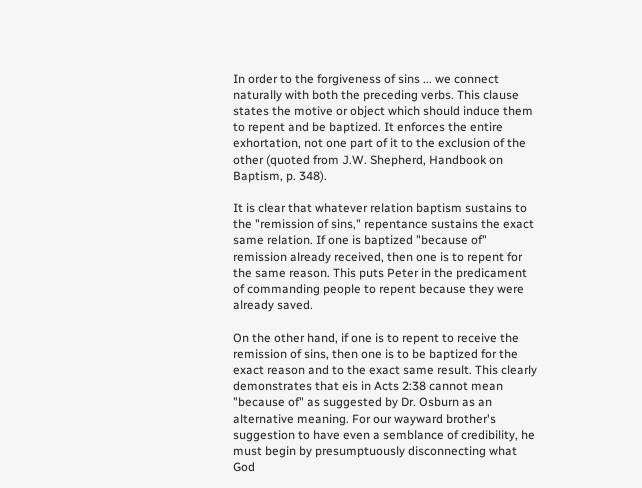In order to the forgiveness of sins ... we connect naturally with both the preceding verbs. This clause states the motive or object which should induce them to repent and be baptized. It enforces the entire exhortation, not one part of it to the exclusion of the other (quoted from J.W. Shepherd, Handbook on Baptism, p. 348).

It is clear that whatever relation baptism sustains to the "remission of sins," repentance sustains the exact same relation. If one is baptized "because of" remission already received, then one is to repent for the same reason. This puts Peter in the predicament of commanding people to repent because they were already saved.

On the other hand, if one is to repent to receive the remission of sins, then one is to be baptized for the exact reason and to the exact same result. This clearly demonstrates that eis in Acts 2:38 cannot mean "because of" as suggested by Dr. Osburn as an alternative meaning. For our wayward brother's suggestion to have even a semblance of credibility, he must begin by presumptuously disconnecting what God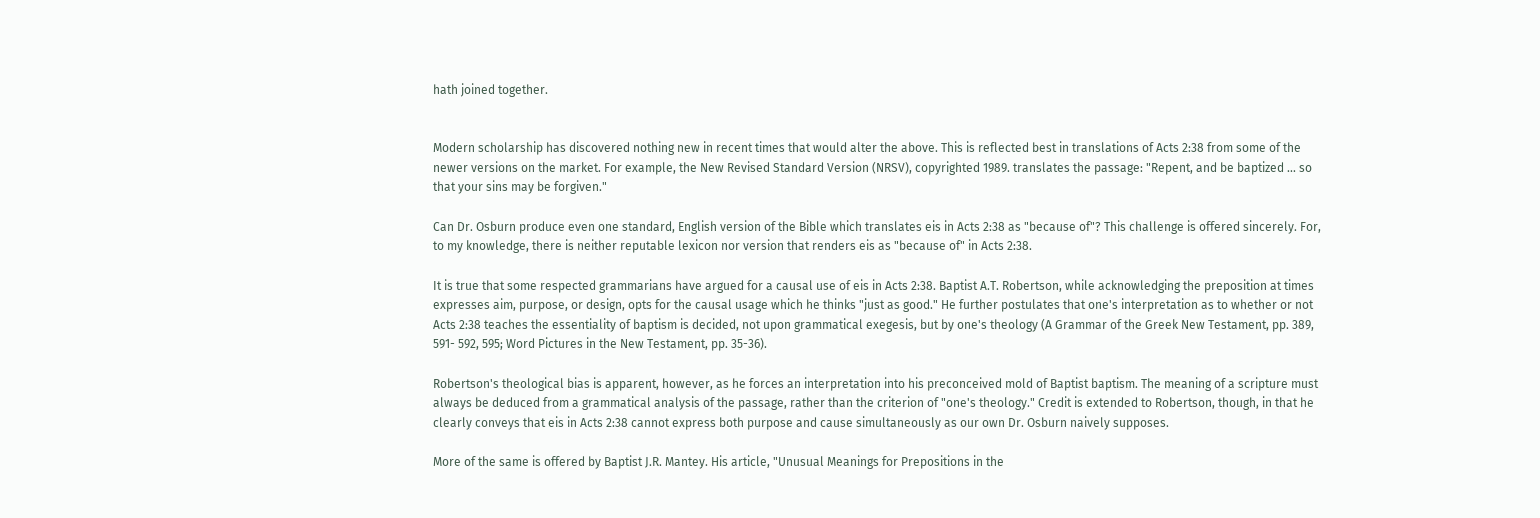hath joined together.


Modern scholarship has discovered nothing new in recent times that would alter the above. This is reflected best in translations of Acts 2:38 from some of the newer versions on the market. For example, the New Revised Standard Version (NRSV), copyrighted 1989. translates the passage: "Repent, and be baptized ... so that your sins may be forgiven."

Can Dr. Osburn produce even one standard, English version of the Bible which translates eis in Acts 2:38 as "because of"? This challenge is offered sincerely. For, to my knowledge, there is neither reputable lexicon nor version that renders eis as "because of" in Acts 2:38.

It is true that some respected grammarians have argued for a causal use of eis in Acts 2:38. Baptist A.T. Robertson, while acknowledging the preposition at times expresses aim, purpose, or design, opts for the causal usage which he thinks "just as good." He further postulates that one's interpretation as to whether or not Acts 2:38 teaches the essentiality of baptism is decided, not upon grammatical exegesis, but by one's theology (A Grammar of the Greek New Testament, pp. 389, 591- 592, 595; Word Pictures in the New Testament, pp. 35-36).

Robertson's theological bias is apparent, however, as he forces an interpretation into his preconceived mold of Baptist baptism. The meaning of a scripture must always be deduced from a grammatical analysis of the passage, rather than the criterion of "one's theology." Credit is extended to Robertson, though, in that he clearly conveys that eis in Acts 2:38 cannot express both purpose and cause simultaneously as our own Dr. Osburn naively supposes.

More of the same is offered by Baptist J.R. Mantey. His article, "Unusual Meanings for Prepositions in the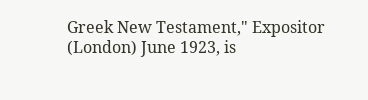Greek New Testament," Expositor (London) June 1923, is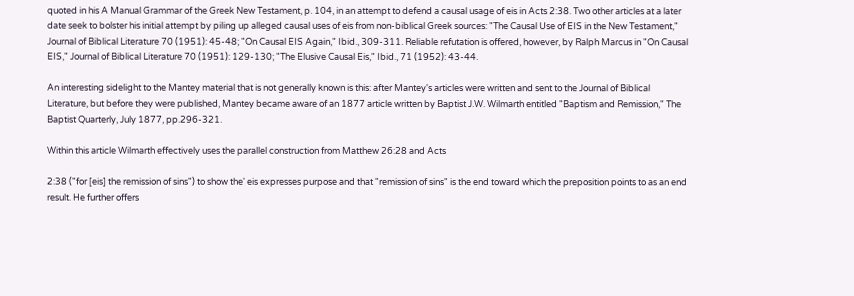quoted in his A Manual Grammar of the Greek New Testament, p. 104, in an attempt to defend a causal usage of eis in Acts 2:38. Two other articles at a later date seek to bolster his initial attempt by piling up alleged causal uses of eis from non-biblical Greek sources: "The Causal Use of EIS in the New Testament," Journal of Biblical Literature 70 (1951): 45-48; "On Causal EIS Again," Ibid., 309-311. Reliable refutation is offered, however, by Ralph Marcus in "On Causal EIS," Journal of Biblical Literature 70 (1951): 129-130; "The Elusive Causal Eis," Ibid., 71 (1952): 43-44.

An interesting sidelight to the Mantey material that is not generally known is this: after Mantey's articles were written and sent to the Journal of Biblical Literature, but before they were published, Mantey became aware of an 1877 article written by Baptist J.W. Wilmarth entitled "Baptism and Remission," The Baptist Quarterly, July 1877, pp.296-321.

Within this article Wilmarth effectively uses the parallel construction from Matthew 26:28 and Acts

2:38 ("for [eis] the remission of sins") to show the' eis expresses purpose and that "remission of sins" is the end toward which the preposition points to as an end result. He further offers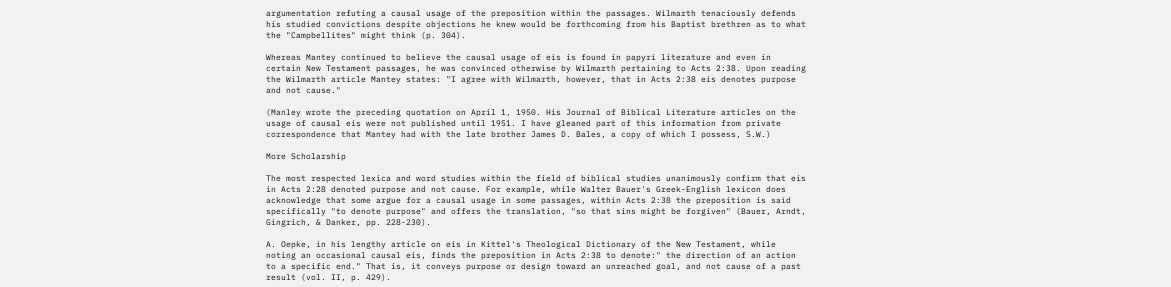argumentation refuting a causal usage of the preposition within the passages. Wilmarth tenaciously defends his studied convictions despite objections he knew would be forthcoming from his Baptist brethren as to what the "Campbellites" might think (p. 304).

Whereas Mantey continued to believe the causal usage of eis is found in papyri literature and even in certain New Testament passages, he was convinced otherwise by Wilmarth pertaining to Acts 2:38. Upon reading the Wilmarth article Mantey states: "I agree with Wilmarth, however, that in Acts 2:38 eis denotes purpose and not cause."

(Manley wrote the preceding quotation on April 1, 1950. His Journal of Biblical Literature articles on the usage of causal eis were not published until 1951. I have gleaned part of this information from private correspondence that Mantey had with the late brother James D. Bales, a copy of which I possess, S.W.)

More Scholarship

The most respected lexica and word studies within the field of biblical studies unanimously confirm that eis in Acts 2:28 denoted purpose and not cause. For example, while Walter Bauer's Greek-English lexicon does acknowledge that some argue for a causal usage in some passages, within Acts 2:38 the preposition is said specifically "to denote purpose" and offers the translation, "so that sins might be forgiven" (Bauer, Arndt, Gingrich, & Danker, pp. 228-230).

A. Oepke, in his lengthy article on eis in Kittel's Theological Dictionary of the New Testament, while noting an occasional causal eis, finds the preposition in Acts 2:38 to denote:" the direction of an action to a specific end." That is, it conveys purpose or design toward an unreached goal, and not cause of a past result (vol. II, p. 429).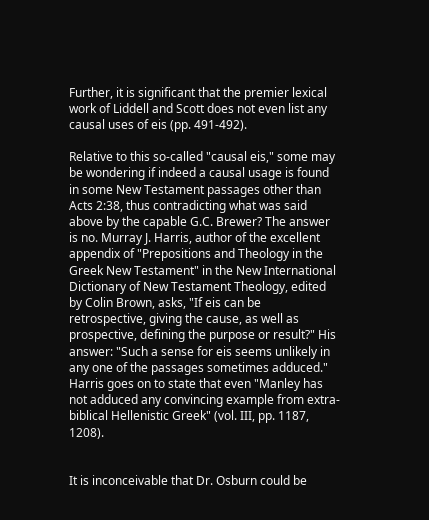Further, it is significant that the premier lexical work of Liddell and Scott does not even list any causal uses of eis (pp. 491-492).

Relative to this so-called "causal eis," some may be wondering if indeed a causal usage is found in some New Testament passages other than Acts 2:38, thus contradicting what was said above by the capable G.C. Brewer? The answer is no. Murray J. Harris, author of the excellent appendix of "Prepositions and Theology in the Greek New Testament" in the New International Dictionary of New Testament Theology, edited by Colin Brown, asks, "If eis can be retrospective, giving the cause, as well as prospective, defining the purpose or result?" His answer: "Such a sense for eis seems unlikely in any one of the passages sometimes adduced." Harris goes on to state that even "Manley has not adduced any convincing example from extra-biblical Hellenistic Greek" (vol. III, pp. 1187, 1208).


It is inconceivable that Dr. Osburn could be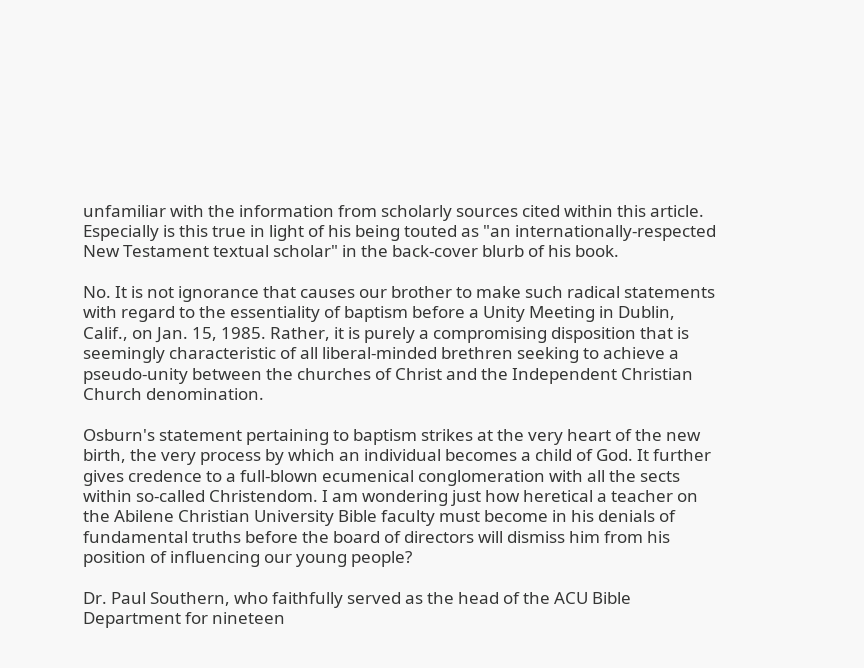unfamiliar with the information from scholarly sources cited within this article. Especially is this true in light of his being touted as "an internationally-respected New Testament textual scholar" in the back-cover blurb of his book.

No. It is not ignorance that causes our brother to make such radical statements with regard to the essentiality of baptism before a Unity Meeting in Dublin, Calif., on Jan. 15, 1985. Rather, it is purely a compromising disposition that is seemingly characteristic of all liberal-minded brethren seeking to achieve a pseudo-unity between the churches of Christ and the Independent Christian Church denomination.

Osburn's statement pertaining to baptism strikes at the very heart of the new birth, the very process by which an individual becomes a child of God. It further gives credence to a full-blown ecumenical conglomeration with all the sects within so-called Christendom. I am wondering just how heretical a teacher on the Abilene Christian University Bible faculty must become in his denials of fundamental truths before the board of directors will dismiss him from his position of influencing our young people?

Dr. Paul Southern, who faithfully served as the head of the ACU Bible Department for nineteen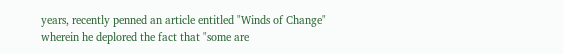years, recently penned an article entitled "Winds of Change" wherein he deplored the fact that "some are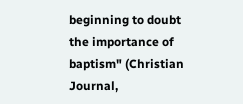beginning to doubt the importance of baptism" (Christian Journal,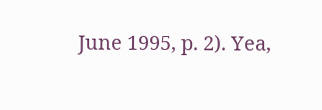June 1995, p. 2). Yea,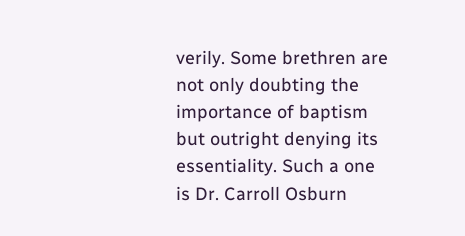verily. Some brethren are not only doubting the importance of baptism but outright denying its essentiality. Such a one is Dr. Carroll Osburn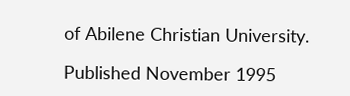of Abilene Christian University.

Published November 1995